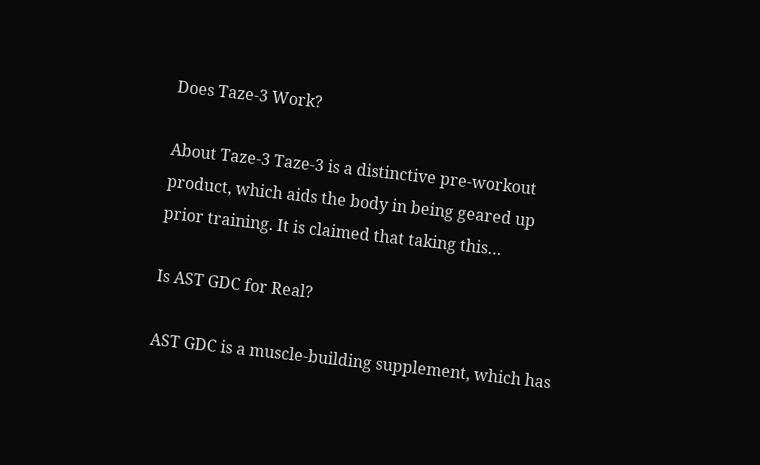Does Taze-3 Work?

About Taze-3 Taze-3 is a distinctive pre-workout product, which aids the body in being geared up prior training. It is claimed that taking this…

Is AST GDC for Real?

AST GDC is a muscle-building supplement, which has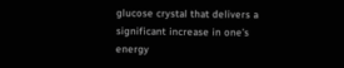glucose crystal that delivers a significant increase in one’s energy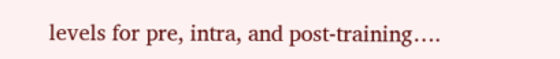levels for pre, intra, and post-training….